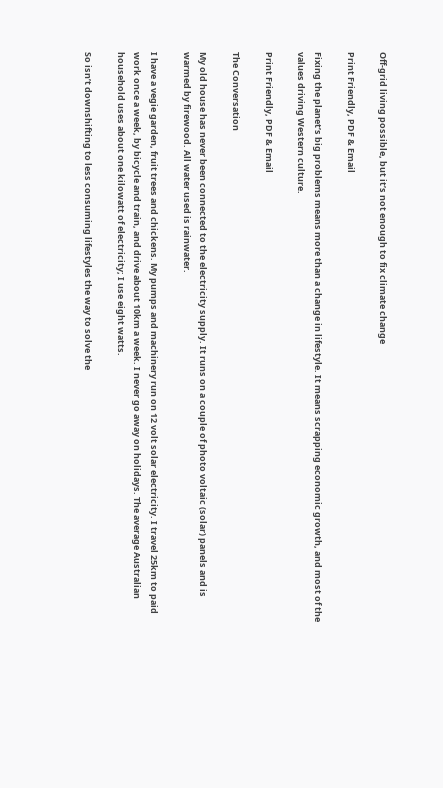Off-grid living possible, but it’s not enough to fix climate change

Print Friendly, PDF & Email

Fixing the planet’s big problems means more than a change in lifestyle. It means scrapping economic growth, and most of the values driving Western culture.

Print Friendly, PDF & Email

The Conversation

My old house has never been connected to the electricity supply. It runs on a couple of photo voltaic (solar) panels and is warmed by firewood. All water used is rainwater.

I have a vegie garden, fruit trees and chickens. My pumps and machinery run on 12 volt solar electricity. I travel 25km to paid work once a week, by bicycle and train, and drive about 10km a week. I never go away on holidays. The average Australian household uses about one kilowatt of electricity; I use eight watts.

So isn’t downshifting to less consuming lifestyles the way to solve the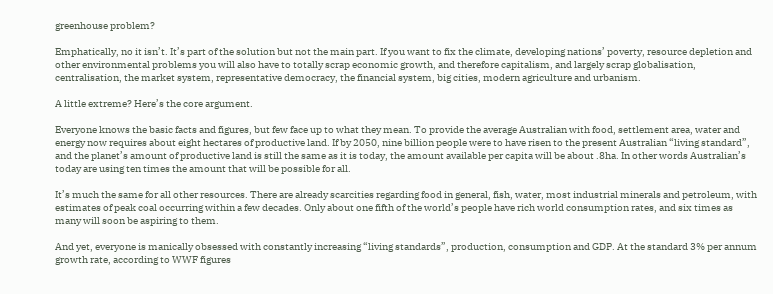greenhouse problem?

Emphatically, no it isn’t. It’s part of the solution but not the main part. If you want to fix the climate, developing nations’ poverty, resource depletion and other environmental problems you will also have to totally scrap economic growth, and therefore capitalism, and largely scrap globalisation, centralisation, the market system, representative democracy, the financial system, big cities, modern agriculture and urbanism.

A little extreme? Here’s the core argument.

Everyone knows the basic facts and figures, but few face up to what they mean. To provide the average Australian with food, settlement area, water and energy now requires about eight hectares of productive land. If by 2050, nine billion people were to have risen to the present Australian “living standard”, and the planet’s amount of productive land is still the same as it is today, the amount available per capita will be about .8ha. In other words Australian’s today are using ten times the amount that will be possible for all.

It’s much the same for all other resources. There are already scarcities regarding food in general, fish, water, most industrial minerals and petroleum, with estimates of peak coal occurring within a few decades. Only about one fifth of the world’s people have rich world consumption rates, and six times as many will soon be aspiring to them.

And yet, everyone is manically obsessed with constantly increasing “living standards”, production, consumption and GDP. At the standard 3% per annum growth rate, according to WWF figures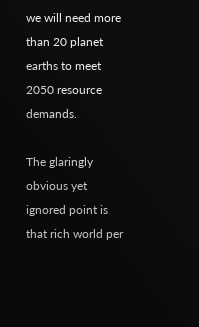we will need more than 20 planet earths to meet 2050 resource demands.

The glaringly obvious yet ignored point is that rich world per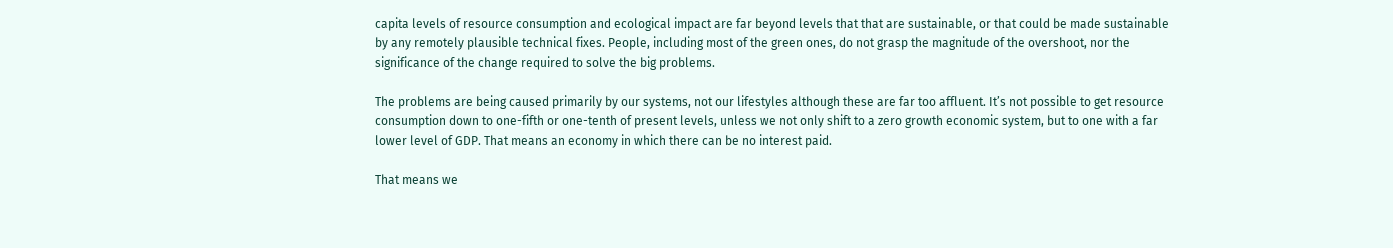capita levels of resource consumption and ecological impact are far beyond levels that that are sustainable, or that could be made sustainable by any remotely plausible technical fixes. People, including most of the green ones, do not grasp the magnitude of the overshoot, nor the significance of the change required to solve the big problems.

The problems are being caused primarily by our systems, not our lifestyles although these are far too affluent. It’s not possible to get resource consumption down to one-fifth or one-tenth of present levels, unless we not only shift to a zero growth economic system, but to one with a far lower level of GDP. That means an economy in which there can be no interest paid.

That means we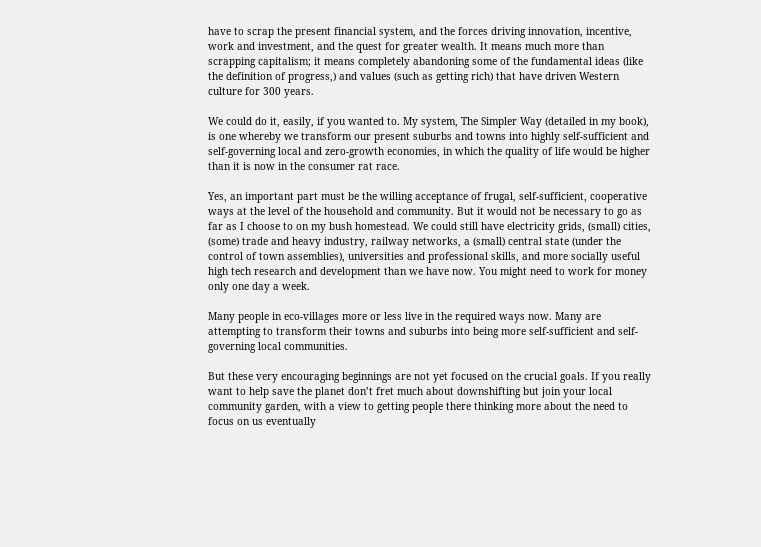have to scrap the present financial system, and the forces driving innovation, incentive, work and investment, and the quest for greater wealth. It means much more than scrapping capitalism; it means completely abandoning some of the fundamental ideas (like the definition of progress,) and values (such as getting rich) that have driven Western culture for 300 years.

We could do it, easily, if you wanted to. My system, The Simpler Way (detailed in my book), is one whereby we transform our present suburbs and towns into highly self-sufficient and self-governing local and zero-growth economies, in which the quality of life would be higher than it is now in the consumer rat race.

Yes, an important part must be the willing acceptance of frugal, self-sufficient, cooperative ways at the level of the household and community. But it would not be necessary to go as far as I choose to on my bush homestead. We could still have electricity grids, (small) cities, (some) trade and heavy industry, railway networks, a (small) central state (under the control of town assemblies), universities and professional skills, and more socially useful high tech research and development than we have now. You might need to work for money only one day a week.

Many people in eco-villages more or less live in the required ways now. Many are attempting to transform their towns and suburbs into being more self-sufficient and self-governing local communities.

But these very encouraging beginnings are not yet focused on the crucial goals. If you really want to help save the planet don’t fret much about downshifting but join your local community garden, with a view to getting people there thinking more about the need to focus on us eventually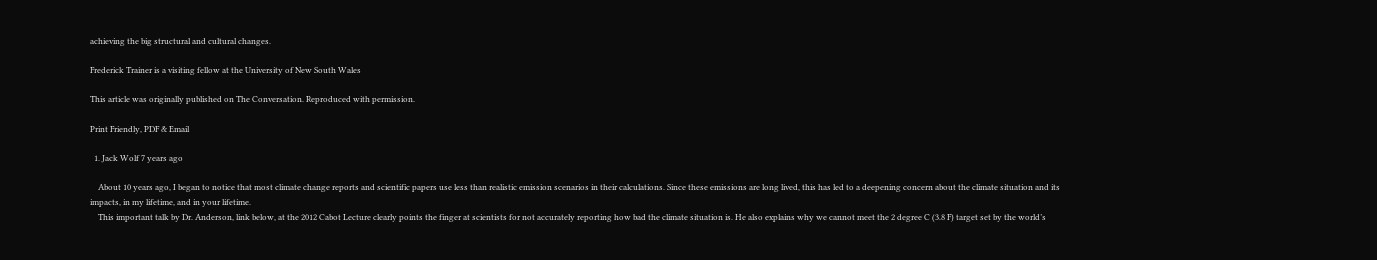achieving the big structural and cultural changes.

Frederick Trainer is a visiting fellow at the University of New South Wales

This article was originally published on The Conversation. Reproduced with permission.

Print Friendly, PDF & Email

  1. Jack Wolf 7 years ago

    About 10 years ago, I began to notice that most climate change reports and scientific papers use less than realistic emission scenarios in their calculations. Since these emissions are long lived, this has led to a deepening concern about the climate situation and its impacts, in my lifetime, and in your lifetime.
    This important talk by Dr. Anderson, link below, at the 2012 Cabot Lecture clearly points the finger at scientists for not accurately reporting how bad the climate situation is. He also explains why we cannot meet the 2 degree C (3.8 F) target set by the world’s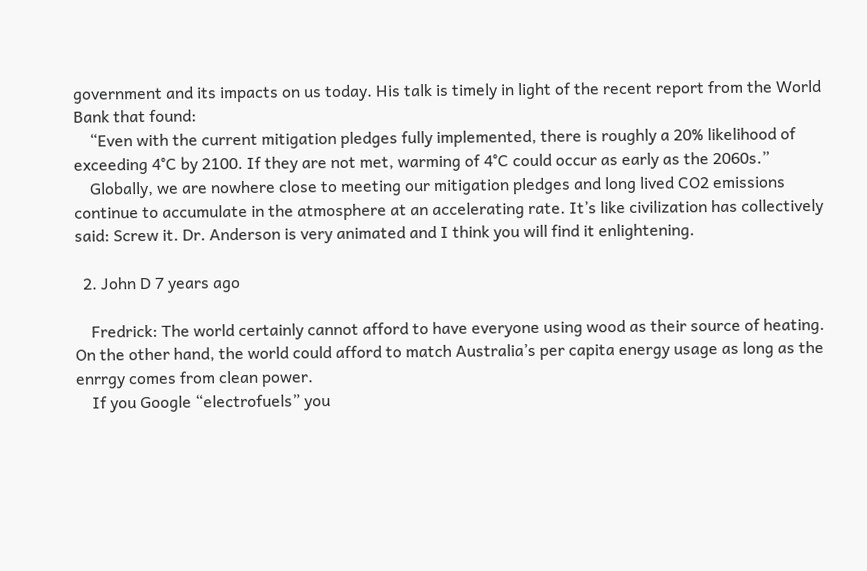government and its impacts on us today. His talk is timely in light of the recent report from the World Bank that found:
    “Even with the current mitigation pledges fully implemented, there is roughly a 20% likelihood of exceeding 4°C by 2100. If they are not met, warming of 4°C could occur as early as the 2060s.”
    Globally, we are nowhere close to meeting our mitigation pledges and long lived CO2 emissions continue to accumulate in the atmosphere at an accelerating rate. It’s like civilization has collectively said: Screw it. Dr. Anderson is very animated and I think you will find it enlightening.

  2. John D 7 years ago

    Fredrick: The world certainly cannot afford to have everyone using wood as their source of heating. On the other hand, the world could afford to match Australia’s per capita energy usage as long as the enrrgy comes from clean power.
    If you Google “electrofuels” you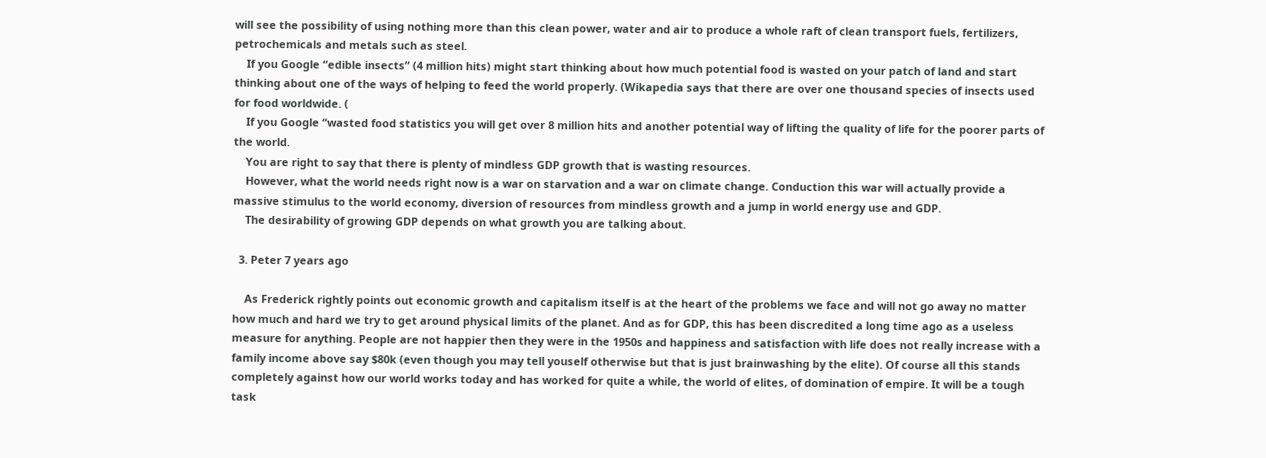will see the possibility of using nothing more than this clean power, water and air to produce a whole raft of clean transport fuels, fertilizers, petrochemicals and metals such as steel.
    If you Google “edible insects” (4 million hits) might start thinking about how much potential food is wasted on your patch of land and start thinking about one of the ways of helping to feed the world properly. (Wikapedia says that there are over one thousand species of insects used for food worldwide. (
    If you Google “wasted food statistics you will get over 8 million hits and another potential way of lifting the quality of life for the poorer parts of the world.
    You are right to say that there is plenty of mindless GDP growth that is wasting resources.
    However, what the world needs right now is a war on starvation and a war on climate change. Conduction this war will actually provide a massive stimulus to the world economy, diversion of resources from mindless growth and a jump in world energy use and GDP.
    The desirability of growing GDP depends on what growth you are talking about.

  3. Peter 7 years ago

    As Frederick rightly points out economic growth and capitalism itself is at the heart of the problems we face and will not go away no matter how much and hard we try to get around physical limits of the planet. And as for GDP, this has been discredited a long time ago as a useless measure for anything. People are not happier then they were in the 1950s and happiness and satisfaction with life does not really increase with a family income above say $80k (even though you may tell youself otherwise but that is just brainwashing by the elite). Of course all this stands completely against how our world works today and has worked for quite a while, the world of elites, of domination of empire. It will be a tough task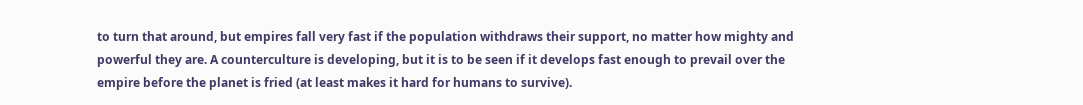to turn that around, but empires fall very fast if the population withdraws their support, no matter how mighty and powerful they are. A counterculture is developing, but it is to be seen if it develops fast enough to prevail over the empire before the planet is fried (at least makes it hard for humans to survive).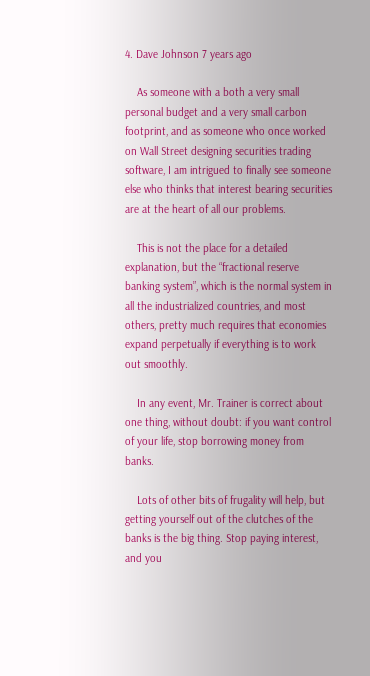4. Dave Johnson 7 years ago

    As someone with a both a very small personal budget and a very small carbon footprint, and as someone who once worked on Wall Street designing securities trading software, I am intrigued to finally see someone else who thinks that interest bearing securities are at the heart of all our problems.

    This is not the place for a detailed explanation, but the “fractional reserve banking system”, which is the normal system in all the industrialized countries, and most others, pretty much requires that economies expand perpetually if everything is to work out smoothly.

    In any event, Mr. Trainer is correct about one thing, without doubt: if you want control of your life, stop borrowing money from banks.

    Lots of other bits of frugality will help, but getting yourself out of the clutches of the banks is the big thing. Stop paying interest, and you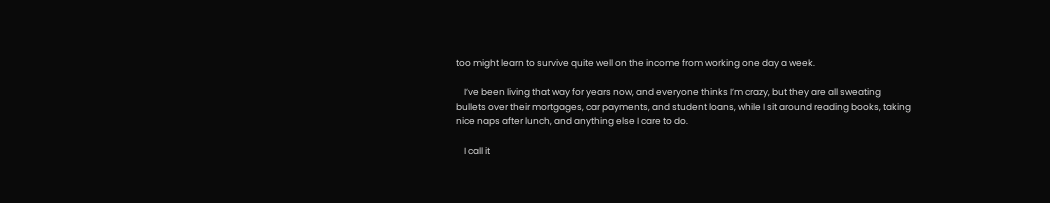too might learn to survive quite well on the income from working one day a week.

    I’ve been living that way for years now, and everyone thinks I’m crazy, but they are all sweating bullets over their mortgages, car payments, and student loans, while I sit around reading books, taking nice naps after lunch, and anything else I care to do.

    I call it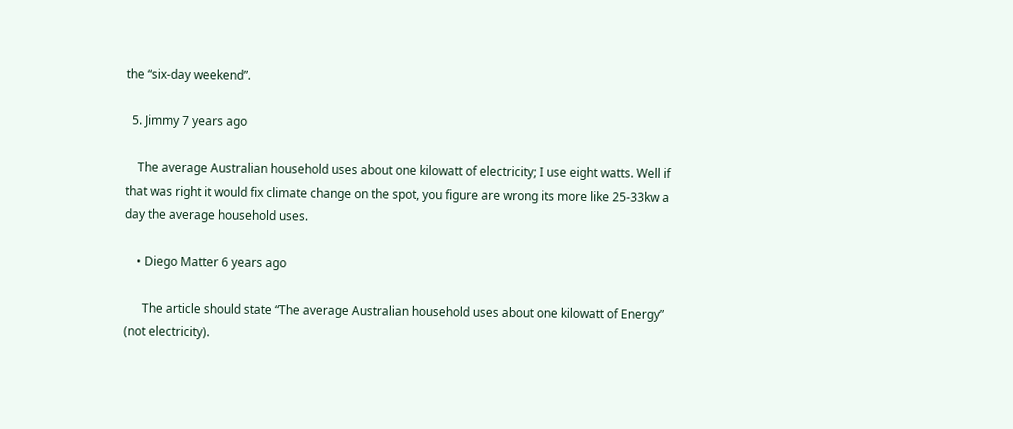the “six-day weekend”.

  5. Jimmy 7 years ago

    The average Australian household uses about one kilowatt of electricity; I use eight watts. Well if that was right it would fix climate change on the spot, you figure are wrong its more like 25-33kw a day the average household uses.

    • Diego Matter 6 years ago

      The article should state “The average Australian household uses about one kilowatt of Energy” (not electricity).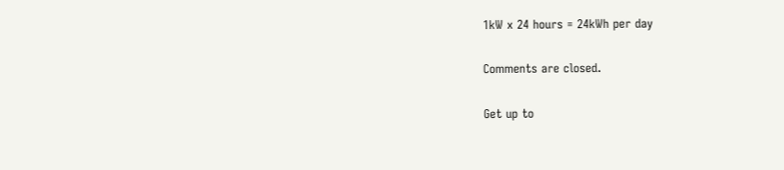1kW x 24 hours = 24kWh per day

Comments are closed.

Get up to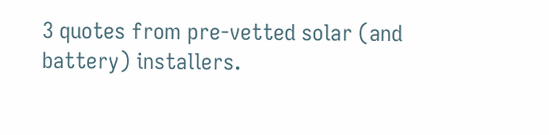3 quotes from pre-vetted solar (and battery) installers.